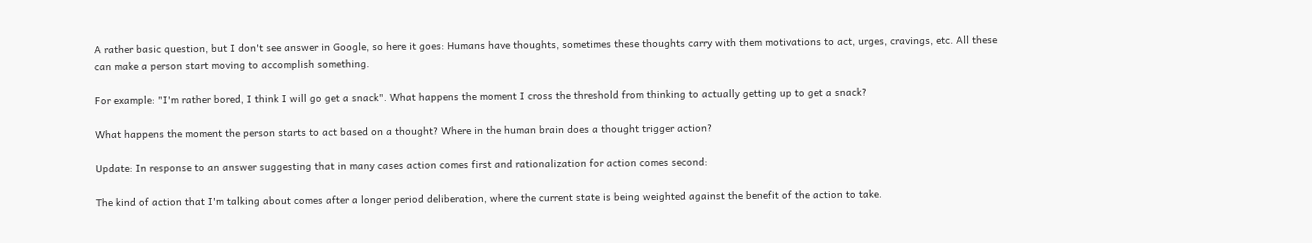A rather basic question, but I don't see answer in Google, so here it goes: Humans have thoughts, sometimes these thoughts carry with them motivations to act, urges, cravings, etc. All these can make a person start moving to accomplish something.

For example: "I'm rather bored, I think I will go get a snack". What happens the moment I cross the threshold from thinking to actually getting up to get a snack?

What happens the moment the person starts to act based on a thought? Where in the human brain does a thought trigger action?

Update: In response to an answer suggesting that in many cases action comes first and rationalization for action comes second:

The kind of action that I'm talking about comes after a longer period deliberation, where the current state is being weighted against the benefit of the action to take.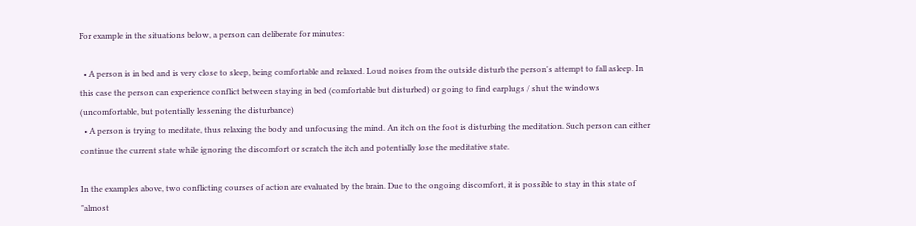For example in the situations below, a person can deliberate for minutes:

  • A person is in bed and is very close to sleep, being comfortable and relaxed. Loud noises from the outside disturb the person's attempt to fall asleep. In this case the person can experience conflict between staying in bed (comfortable but disturbed) or going to find earplugs / shut the windows (uncomfortable, but potentially lessening the disturbance)
  • A person is trying to meditate, thus relaxing the body and unfocusing the mind. An itch on the foot is disturbing the meditation. Such person can either continue the current state while ignoring the discomfort or scratch the itch and potentially lose the meditative state.

In the examples above, two conflicting courses of action are evaluated by the brain. Due to the ongoing discomfort, it is possible to stay in this state of "almost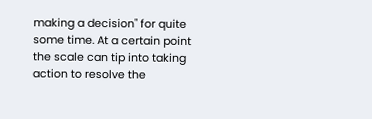making a decision" for quite some time. At a certain point the scale can tip into taking action to resolve the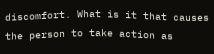discomfort. What is it that causes the person to take action as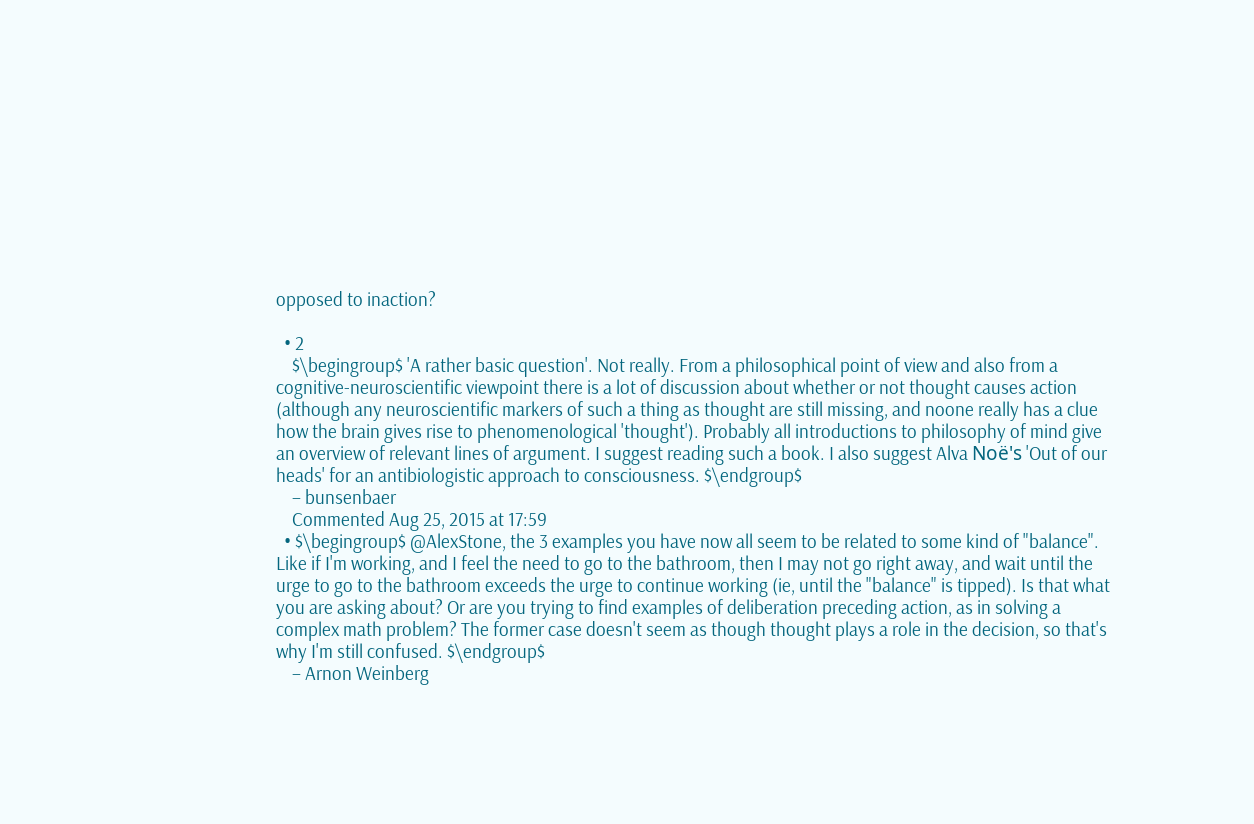opposed to inaction?

  • 2
    $\begingroup$ 'A rather basic question'. Not really. From a philosophical point of view and also from a cognitive-neuroscientific viewpoint there is a lot of discussion about whether or not thought causes action (although any neuroscientific markers of such a thing as thought are still missing, and noone really has a clue how the brain gives rise to phenomenological 'thought'). Probably all introductions to philosophy of mind give an overview of relevant lines of argument. I suggest reading such a book. I also suggest Alva Noë's 'Out of our heads' for an antibiologistic approach to consciousness. $\endgroup$
    – bunsenbaer
    Commented Aug 25, 2015 at 17:59
  • $\begingroup$ @AlexStone, the 3 examples you have now all seem to be related to some kind of "balance". Like if I'm working, and I feel the need to go to the bathroom, then I may not go right away, and wait until the urge to go to the bathroom exceeds the urge to continue working (ie, until the "balance" is tipped). Is that what you are asking about? Or are you trying to find examples of deliberation preceding action, as in solving a complex math problem? The former case doesn't seem as though thought plays a role in the decision, so that's why I'm still confused. $\endgroup$
    – Arnon Weinberg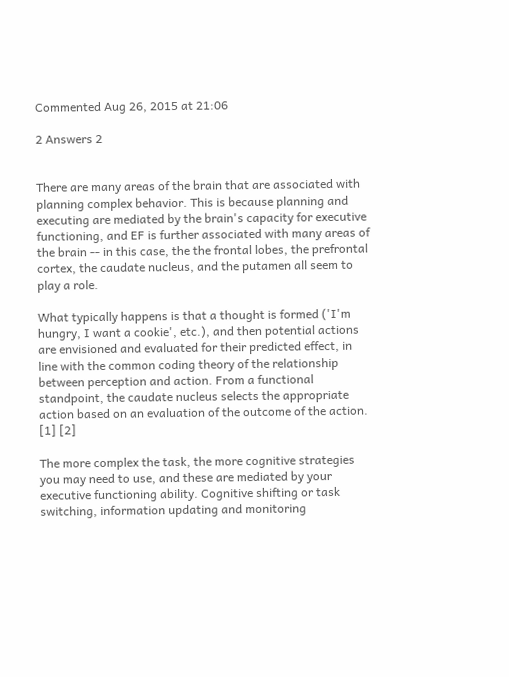Commented Aug 26, 2015 at 21:06

2 Answers 2


There are many areas of the brain that are associated with planning complex behavior. This is because planning and executing are mediated by the brain's capacity for executive functioning, and EF is further associated with many areas of the brain -- in this case, the the frontal lobes, the prefrontal cortex, the caudate nucleus, and the putamen all seem to play a role.

What typically happens is that a thought is formed ('I'm hungry, I want a cookie', etc.), and then potential actions are envisioned and evaluated for their predicted effect, in line with the common coding theory of the relationship between perception and action. From a functional standpoint, the caudate nucleus selects the appropriate action based on an evaluation of the outcome of the action. [1] [2]

The more complex the task, the more cognitive strategies you may need to use, and these are mediated by your executive functioning ability. Cognitive shifting or task switching, information updating and monitoring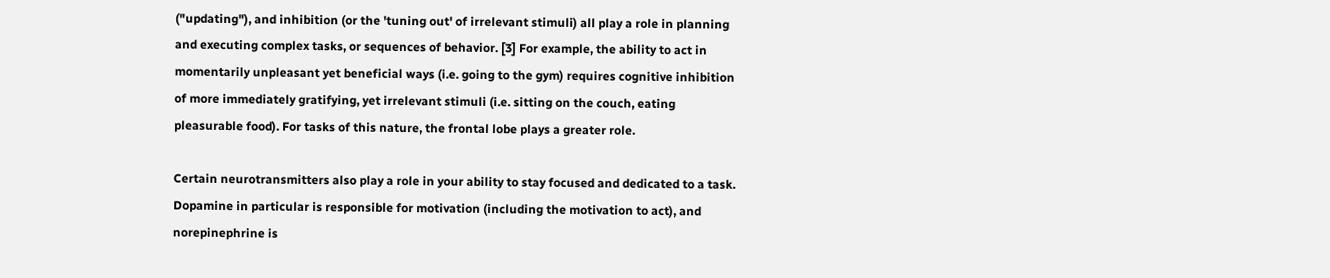("updating"), and inhibition (or the 'tuning out' of irrelevant stimuli) all play a role in planning and executing complex tasks, or sequences of behavior. [3] For example, the ability to act in momentarily unpleasant yet beneficial ways (i.e. going to the gym) requires cognitive inhibition of more immediately gratifying, yet irrelevant stimuli (i.e. sitting on the couch, eating pleasurable food). For tasks of this nature, the frontal lobe plays a greater role.

Certain neurotransmitters also play a role in your ability to stay focused and dedicated to a task. Dopamine in particular is responsible for motivation (including the motivation to act), and norepinephrine is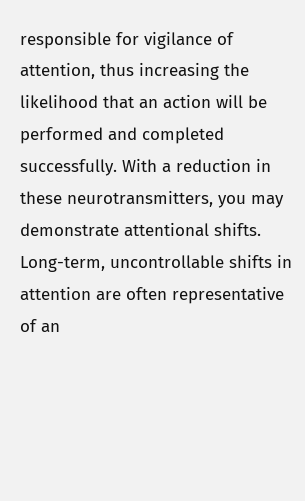responsible for vigilance of attention, thus increasing the likelihood that an action will be performed and completed successfully. With a reduction in these neurotransmitters, you may demonstrate attentional shifts. Long-term, uncontrollable shifts in attention are often representative of an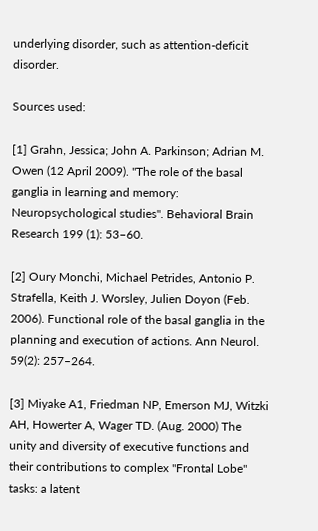underlying disorder, such as attention-deficit disorder.

Sources used:

[1] Grahn, Jessica; John A. Parkinson; Adrian M. Owen (12 April 2009). "The role of the basal ganglia in learning and memory: Neuropsychological studies". Behavioral Brain Research 199 (1): 53–60.

[2] Oury Monchi, Michael Petrides, Antonio P. Strafella, Keith J. Worsley, Julien Doyon (Feb. 2006). Functional role of the basal ganglia in the planning and execution of actions. Ann Neurol. 59(2): 257–264.

[3] Miyake A1, Friedman NP, Emerson MJ, Witzki AH, Howerter A, Wager TD. (Aug. 2000) The unity and diversity of executive functions and their contributions to complex "Frontal Lobe" tasks: a latent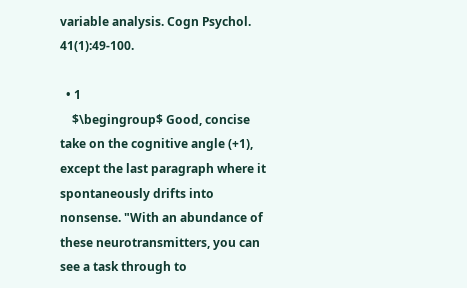variable analysis. Cogn Psychol. 41(1):49-100.

  • 1
    $\begingroup$ Good, concise take on the cognitive angle (+1), except the last paragraph where it spontaneously drifts into nonsense. "With an abundance of these neurotransmitters, you can see a task through to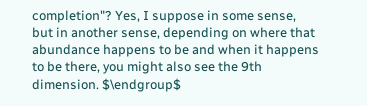completion"? Yes, I suppose in some sense, but in another sense, depending on where that abundance happens to be and when it happens to be there, you might also see the 9th dimension. $\endgroup$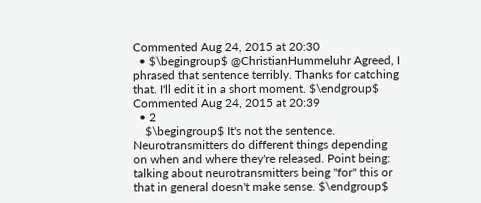Commented Aug 24, 2015 at 20:30
  • $\begingroup$ @ChristianHummeluhr Agreed, I phrased that sentence terribly. Thanks for catching that. I'll edit it in a short moment. $\endgroup$ Commented Aug 24, 2015 at 20:39
  • 2
    $\begingroup$ It's not the sentence. Neurotransmitters do different things depending on when and where they're released. Point being: talking about neurotransmitters being "for" this or that in general doesn't make sense. $\endgroup$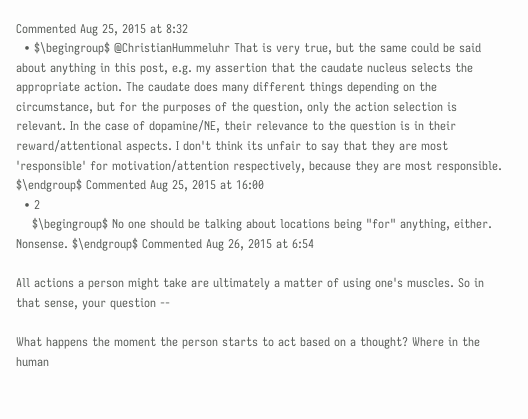Commented Aug 25, 2015 at 8:32
  • $\begingroup$ @ChristianHummeluhr That is very true, but the same could be said about anything in this post, e.g. my assertion that the caudate nucleus selects the appropriate action. The caudate does many different things depending on the circumstance, but for the purposes of the question, only the action selection is relevant. In the case of dopamine/NE, their relevance to the question is in their reward/attentional aspects. I don't think its unfair to say that they are most 'responsible' for motivation/attention respectively, because they are most responsible. $\endgroup$ Commented Aug 25, 2015 at 16:00
  • 2
    $\begingroup$ No one should be talking about locations being "for" anything, either. Nonsense. $\endgroup$ Commented Aug 26, 2015 at 6:54

All actions a person might take are ultimately a matter of using one's muscles. So in that sense, your question --

What happens the moment the person starts to act based on a thought? Where in the human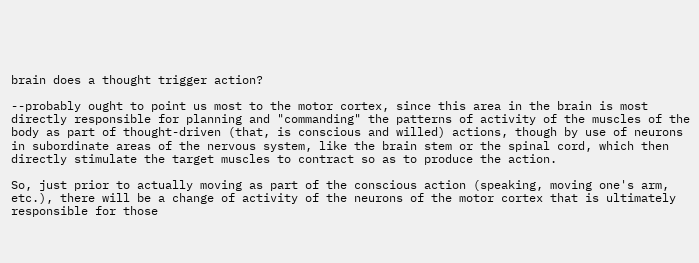brain does a thought trigger action?

--probably ought to point us most to the motor cortex, since this area in the brain is most directly responsible for planning and "commanding" the patterns of activity of the muscles of the body as part of thought-driven (that, is conscious and willed) actions, though by use of neurons in subordinate areas of the nervous system, like the brain stem or the spinal cord, which then directly stimulate the target muscles to contract so as to produce the action.

So, just prior to actually moving as part of the conscious action (speaking, moving one's arm, etc.), there will be a change of activity of the neurons of the motor cortex that is ultimately responsible for those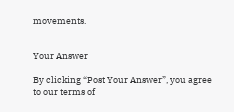movements.


Your Answer

By clicking “Post Your Answer”, you agree to our terms of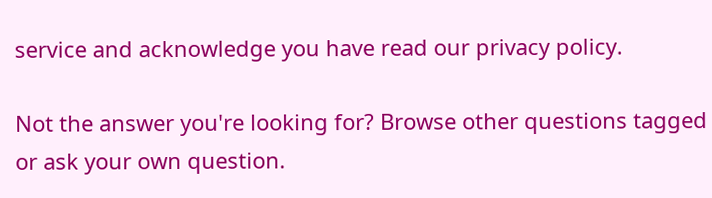service and acknowledge you have read our privacy policy.

Not the answer you're looking for? Browse other questions tagged or ask your own question.